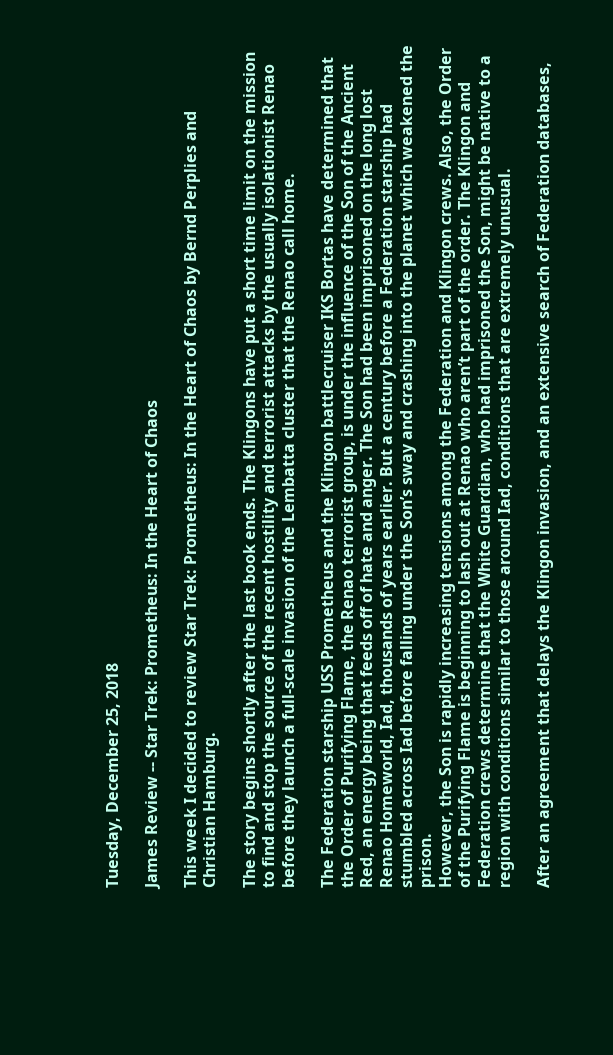Tuesday, December 25, 2018

James Review -- Star Trek: Prometheus: In the Heart of Chaos

This week I decided to review Star Trek: Prometheus: In the Heart of Chaos by Bernd Perplies and Christian Hamburg.

The story begins shortly after the last book ends. The Klingons have put a short time limit on the mission to find and stop the source of the recent hostility and terrorist attacks by the usually isolationist Renao before they launch a full-scale invasion of the Lembatta cluster that the Renao call home.

The Federation starship USS Prometheus and the Klingon battlecruiser IKS Bortas have determined that the Order of Purifying Flame, the Renao terrorist group, is under the influence of the Son of the Ancient Red, an energy being that feeds off of hate and anger. The Son had been imprisoned on the long lost Renao Homeworld, Iad, thousands of years earlier. But a century before a Federation starship had stumbled across Iad before falling under the Son’s sway and crashing into the planet which weakened the prison.
However, the Son is rapidly increasing tensions among the Federation and Klingon crews. Also, the Order of the Purifying Flame is beginning to lash out at Renao who aren’t part of the order. The Klingon and Federation crews determine that the White Guardian, who had imprisoned the Son, might be native to a region with conditions similar to those around Iad, conditions that are extremely unusual.

After an agreement that delays the Klingon invasion, and an extensive search of Federation databases,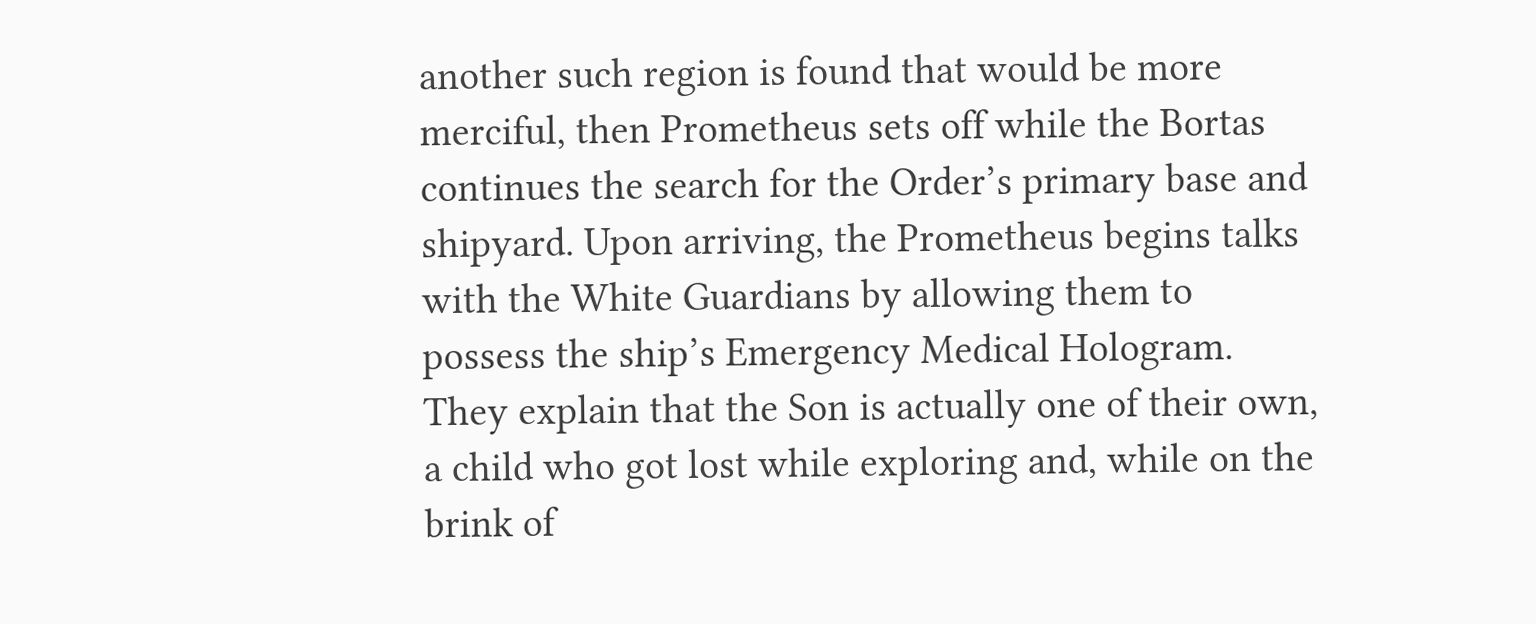another such region is found that would be more merciful, then Prometheus sets off while the Bortas continues the search for the Order’s primary base and shipyard. Upon arriving, the Prometheus begins talks with the White Guardians by allowing them to possess the ship’s Emergency Medical Hologram. They explain that the Son is actually one of their own, a child who got lost while exploring and, while on the brink of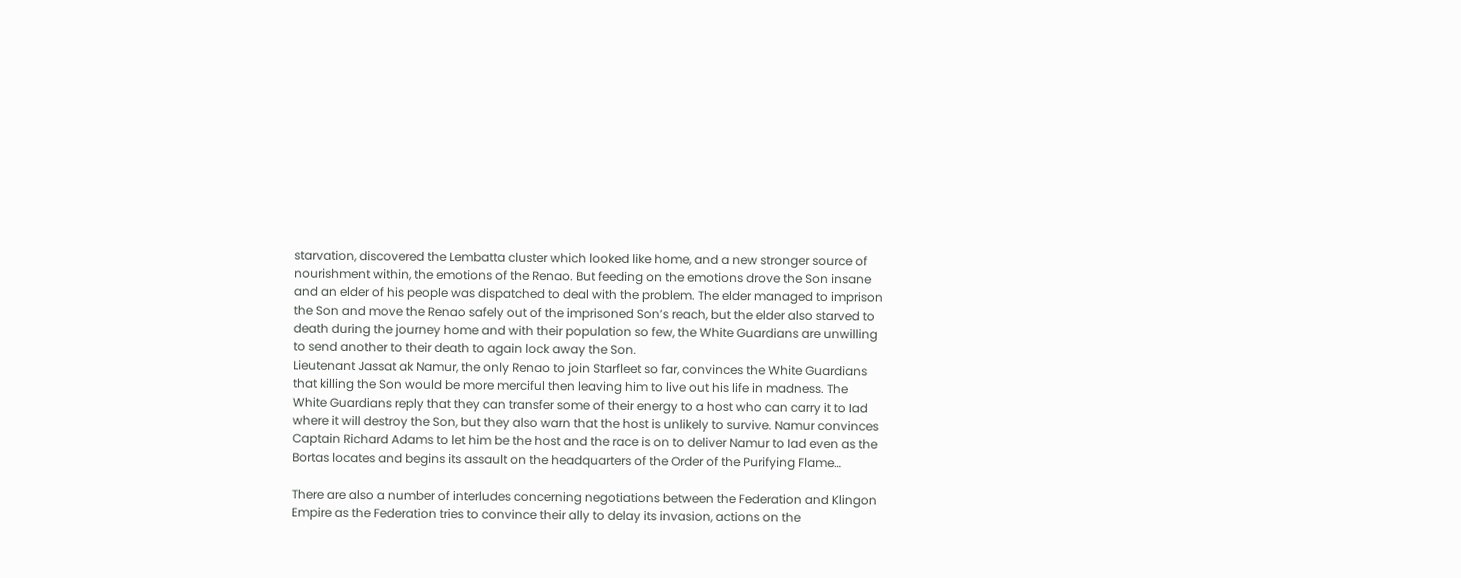starvation, discovered the Lembatta cluster which looked like home, and a new stronger source of nourishment within, the emotions of the Renao. But feeding on the emotions drove the Son insane and an elder of his people was dispatched to deal with the problem. The elder managed to imprison the Son and move the Renao safely out of the imprisoned Son’s reach, but the elder also starved to death during the journey home and with their population so few, the White Guardians are unwilling to send another to their death to again lock away the Son.
Lieutenant Jassat ak Namur, the only Renao to join Starfleet so far, convinces the White Guardians that killing the Son would be more merciful then leaving him to live out his life in madness. The White Guardians reply that they can transfer some of their energy to a host who can carry it to Iad where it will destroy the Son, but they also warn that the host is unlikely to survive. Namur convinces Captain Richard Adams to let him be the host and the race is on to deliver Namur to Iad even as the Bortas locates and begins its assault on the headquarters of the Order of the Purifying Flame…

There are also a number of interludes concerning negotiations between the Federation and Klingon Empire as the Federation tries to convince their ally to delay its invasion, actions on the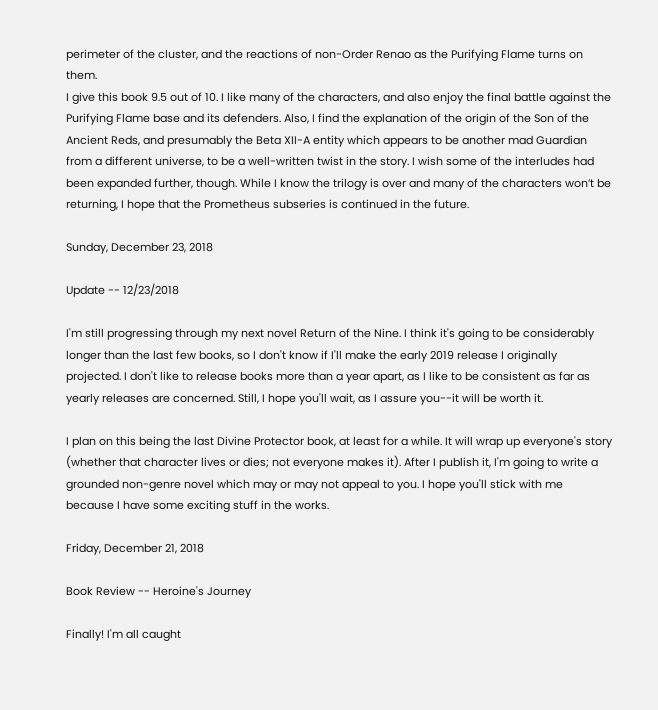perimeter of the cluster, and the reactions of non-Order Renao as the Purifying Flame turns on them.
I give this book 9.5 out of 10. I like many of the characters, and also enjoy the final battle against the Purifying Flame base and its defenders. Also, I find the explanation of the origin of the Son of the Ancient Reds, and presumably the Beta XII-A entity which appears to be another mad Guardian from a different universe, to be a well-written twist in the story. I wish some of the interludes had been expanded further, though. While I know the trilogy is over and many of the characters won’t be returning, I hope that the Prometheus subseries is continued in the future.

Sunday, December 23, 2018

Update -- 12/23/2018

I'm still progressing through my next novel Return of the Nine. I think it's going to be considerably longer than the last few books, so I don't know if I'll make the early 2019 release I originally projected. I don't like to release books more than a year apart, as I like to be consistent as far as yearly releases are concerned. Still, I hope you'll wait, as I assure you--it will be worth it.

I plan on this being the last Divine Protector book, at least for a while. It will wrap up everyone's story (whether that character lives or dies; not everyone makes it). After I publish it, I'm going to write a grounded non-genre novel which may or may not appeal to you. I hope you'll stick with me because I have some exciting stuff in the works.

Friday, December 21, 2018

Book Review -- Heroine's Journey

Finally! I'm all caught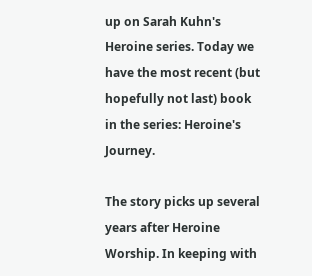up on Sarah Kuhn's Heroine series. Today we have the most recent (but hopefully not last) book in the series: Heroine's Journey.

The story picks up several years after Heroine Worship. In keeping with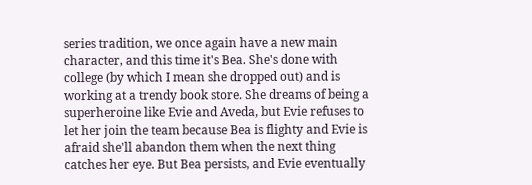series tradition, we once again have a new main character, and this time it's Bea. She's done with college (by which I mean she dropped out) and is working at a trendy book store. She dreams of being a superheroine like Evie and Aveda, but Evie refuses to let her join the team because Bea is flighty and Evie is afraid she'll abandon them when the next thing catches her eye. But Bea persists, and Evie eventually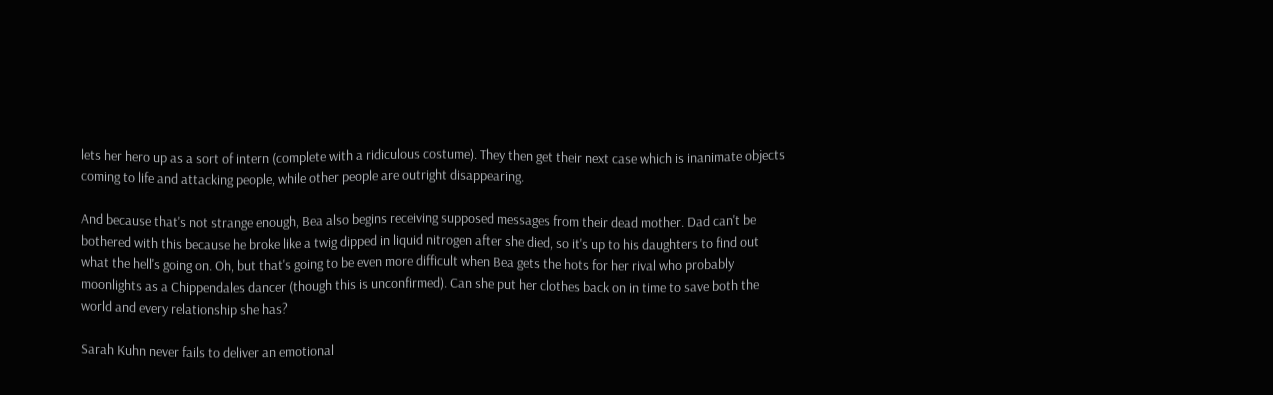lets her hero up as a sort of intern (complete with a ridiculous costume). They then get their next case which is inanimate objects coming to life and attacking people, while other people are outright disappearing.

And because that's not strange enough, Bea also begins receiving supposed messages from their dead mother. Dad can't be bothered with this because he broke like a twig dipped in liquid nitrogen after she died, so it's up to his daughters to find out what the hell's going on. Oh, but that's going to be even more difficult when Bea gets the hots for her rival who probably moonlights as a Chippendales dancer (though this is unconfirmed). Can she put her clothes back on in time to save both the world and every relationship she has?

Sarah Kuhn never fails to deliver an emotional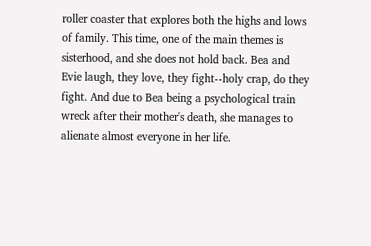roller coaster that explores both the highs and lows of family. This time, one of the main themes is sisterhood, and she does not hold back. Bea and Evie laugh, they love, they fight--holy crap, do they fight. And due to Bea being a psychological train wreck after their mother's death, she manages to alienate almost everyone in her life.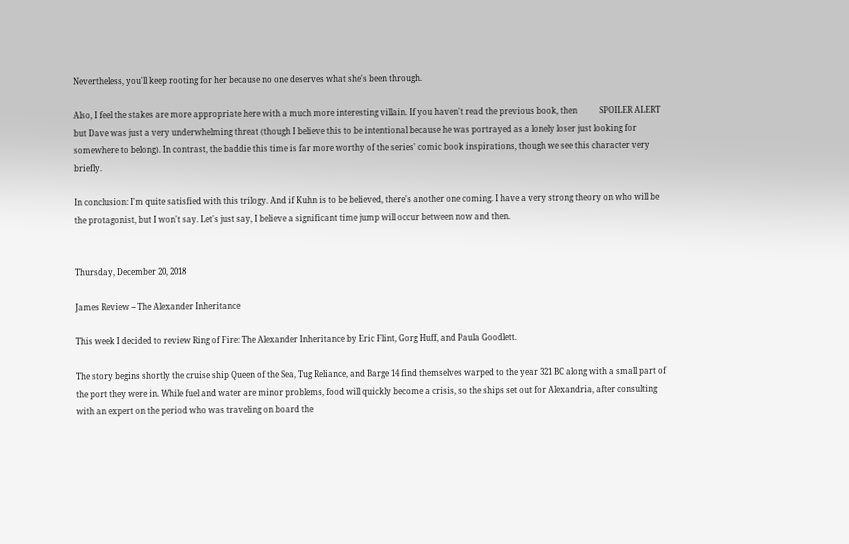Nevertheless, you'll keep rooting for her because no one deserves what she's been through.

Also, I feel the stakes are more appropriate here with a much more interesting villain. If you haven't read the previous book, then           SPOILER ALERT        but Dave was just a very underwhelming threat (though I believe this to be intentional because he was portrayed as a lonely loser just looking for somewhere to belong). In contrast, the baddie this time is far more worthy of the series' comic book inspirations, though we see this character very briefly.

In conclusion: I'm quite satisfied with this trilogy. And if Kuhn is to be believed, there's another one coming. I have a very strong theory on who will be the protagonist, but I won't say. Let's just say, I believe a significant time jump will occur between now and then.


Thursday, December 20, 2018

James Review -- The Alexander Inheritance

This week I decided to review Ring of Fire: The Alexander Inheritance by Eric Flint, Gorg Huff, and Paula Goodlett.

The story begins shortly the cruise ship Queen of the Sea, Tug Reliance, and Barge 14 find themselves warped to the year 321 BC along with a small part of the port they were in. While fuel and water are minor problems, food will quickly become a crisis, so the ships set out for Alexandria, after consulting with an expert on the period who was traveling on board the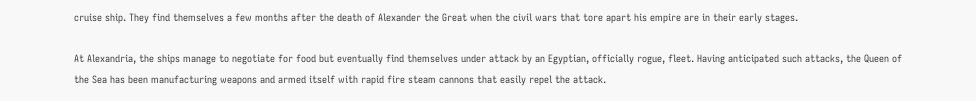cruise ship. They find themselves a few months after the death of Alexander the Great when the civil wars that tore apart his empire are in their early stages.

At Alexandria, the ships manage to negotiate for food but eventually find themselves under attack by an Egyptian, officially rogue, fleet. Having anticipated such attacks, the Queen of the Sea has been manufacturing weapons and armed itself with rapid fire steam cannons that easily repel the attack.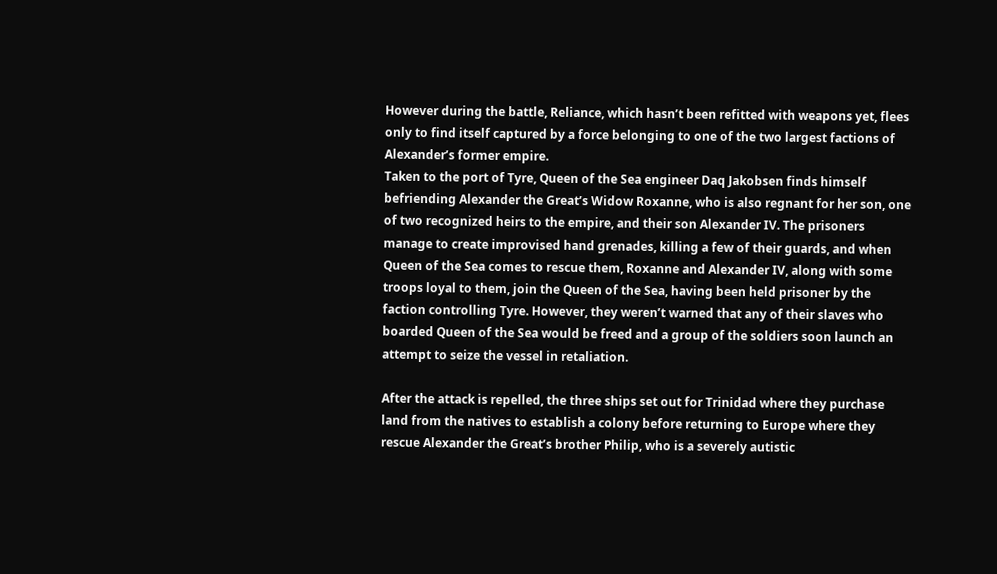However during the battle, Reliance, which hasn’t been refitted with weapons yet, flees only to find itself captured by a force belonging to one of the two largest factions of Alexander’s former empire.
Taken to the port of Tyre, Queen of the Sea engineer Daq Jakobsen finds himself befriending Alexander the Great’s Widow Roxanne, who is also regnant for her son, one of two recognized heirs to the empire, and their son Alexander IV. The prisoners manage to create improvised hand grenades, killing a few of their guards, and when Queen of the Sea comes to rescue them, Roxanne and Alexander IV, along with some troops loyal to them, join the Queen of the Sea, having been held prisoner by the faction controlling Tyre. However, they weren’t warned that any of their slaves who boarded Queen of the Sea would be freed and a group of the soldiers soon launch an attempt to seize the vessel in retaliation.

After the attack is repelled, the three ships set out for Trinidad where they purchase land from the natives to establish a colony before returning to Europe where they rescue Alexander the Great’s brother Philip, who is a severely autistic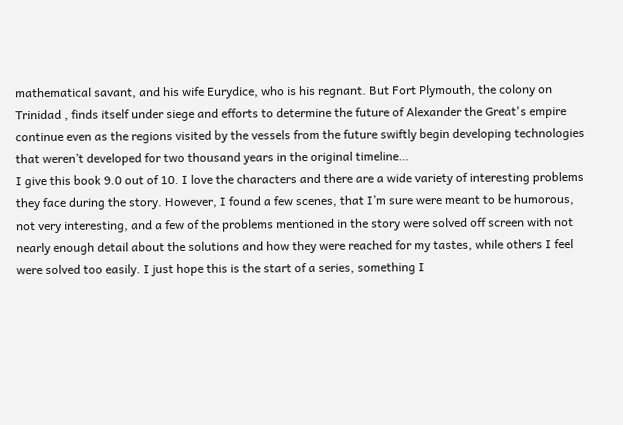mathematical savant, and his wife Eurydice, who is his regnant. But Fort Plymouth, the colony on Trinidad , finds itself under siege and efforts to determine the future of Alexander the Great's empire continue even as the regions visited by the vessels from the future swiftly begin developing technologies that weren’t developed for two thousand years in the original timeline…
I give this book 9.0 out of 10. I love the characters and there are a wide variety of interesting problems they face during the story. However, I found a few scenes, that I’m sure were meant to be humorous, not very interesting, and a few of the problems mentioned in the story were solved off screen with not nearly enough detail about the solutions and how they were reached for my tastes, while others I feel were solved too easily. I just hope this is the start of a series, something I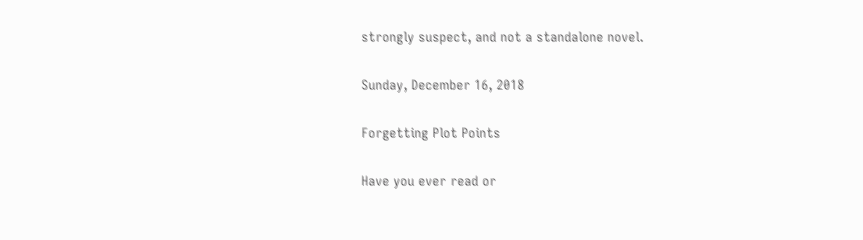strongly suspect, and not a standalone novel.

Sunday, December 16, 2018

Forgetting Plot Points

Have you ever read or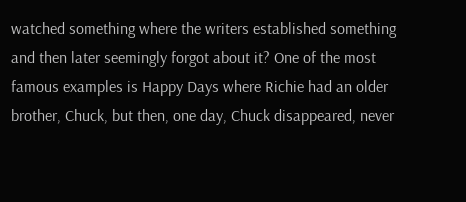watched something where the writers established something and then later seemingly forgot about it? One of the most famous examples is Happy Days where Richie had an older brother, Chuck, but then, one day, Chuck disappeared, never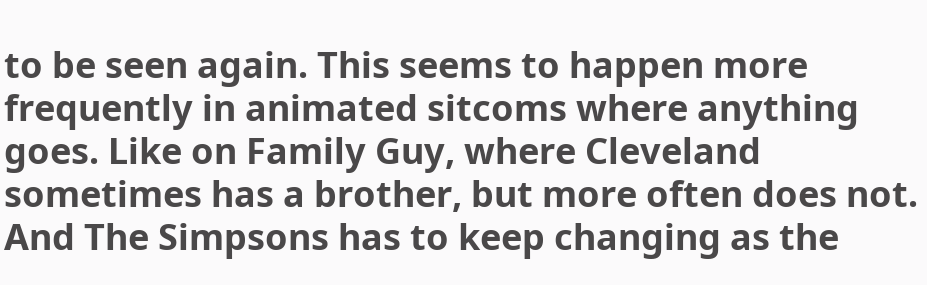to be seen again. This seems to happen more frequently in animated sitcoms where anything goes. Like on Family Guy, where Cleveland sometimes has a brother, but more often does not. And The Simpsons has to keep changing as the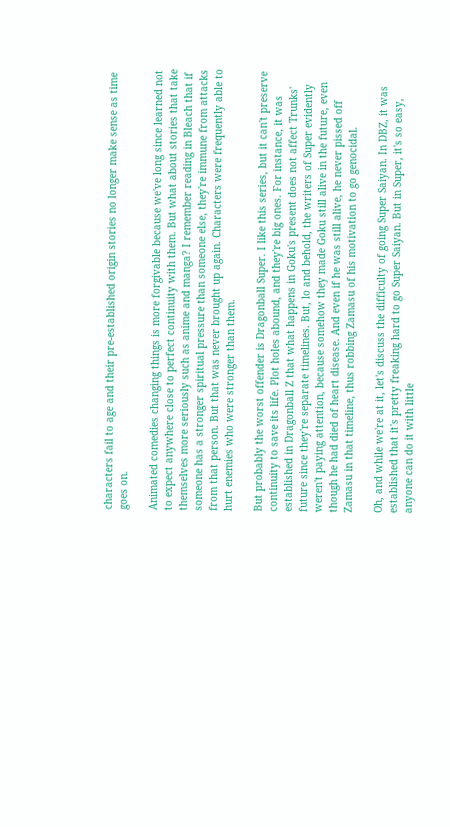characters fail to age and their pre-established origin stories no longer make sense as time goes on.

Animated comedies changing things is more forgivable because we've long since learned not to expect anywhere close to perfect continuity with them. But what about stories that take themselves more seriously such as anime and manga? I remember reading in Bleach that if someone has a stronger spiritual pressure than someone else, they're immune from attacks from that person. But that was never brought up again. Characters were frequently able to hurt enemies who were stronger than them.

But probably the worst offender is Dragonball Super. I like this series, but it can't preserve continuity to save its life. Plot holes abound, and they're big ones. For instance, it was established in Dragonball Z that what happens in Goku's present does not affect Trunks' future since they're separate timelines. But, lo and behold, the writers of Super evidently weren't paying attention, because somehow they made Goku still alive in the future, even though he had died of heart disease. And even if he was still alive, he never pissed off Zamasu in that timeline, thus robbing Zamasu of his motivation to go genocidal.

Oh, and while we're at it, let's discuss the difficulty of going Super Saiyan. In DBZ, it was established that it's pretty freaking hard to go Super Saiyan. But in Super, it's so easy, anyone can do it with little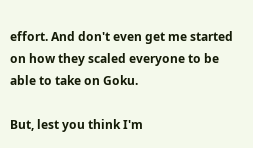effort. And don't even get me started on how they scaled everyone to be able to take on Goku.

But, lest you think I'm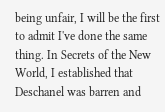being unfair, I will be the first to admit I've done the same thing. In Secrets of the New World, I established that Deschanel was barren and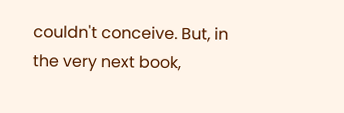couldn't conceive. But, in the very next book,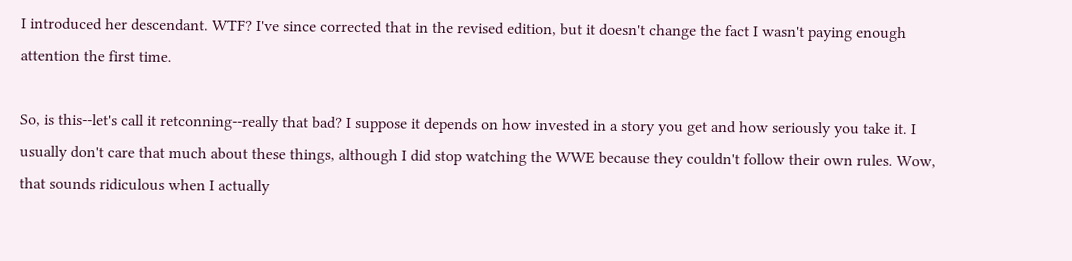I introduced her descendant. WTF? I've since corrected that in the revised edition, but it doesn't change the fact I wasn't paying enough attention the first time.

So, is this--let's call it retconning--really that bad? I suppose it depends on how invested in a story you get and how seriously you take it. I usually don't care that much about these things, although I did stop watching the WWE because they couldn't follow their own rules. Wow, that sounds ridiculous when I actually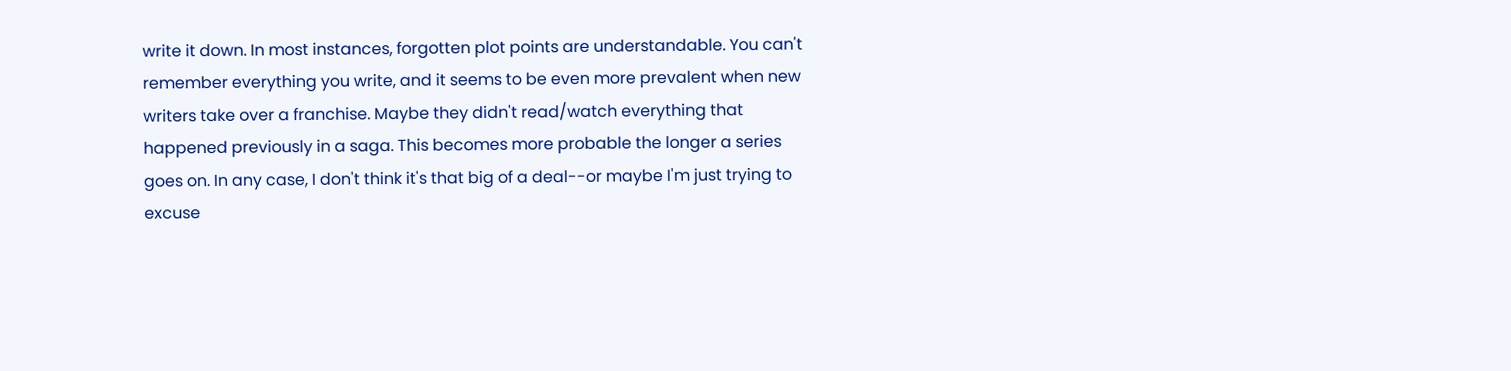write it down. In most instances, forgotten plot points are understandable. You can't remember everything you write, and it seems to be even more prevalent when new writers take over a franchise. Maybe they didn't read/watch everything that happened previously in a saga. This becomes more probable the longer a series goes on. In any case, I don't think it's that big of a deal--or maybe I'm just trying to excuse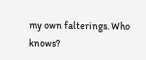my own falterings. Who knows?